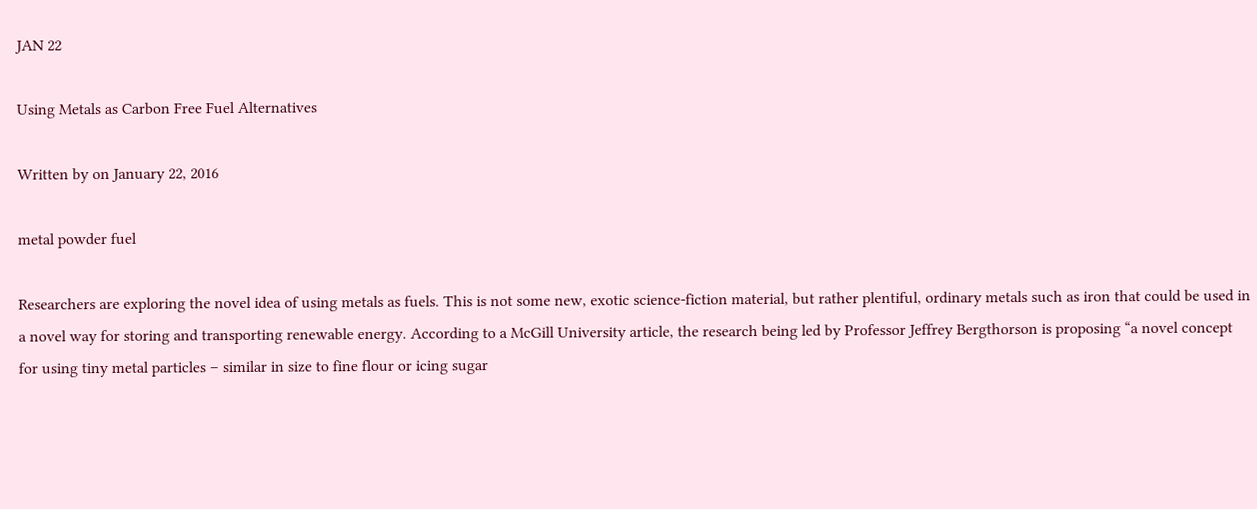JAN 22

Using Metals as Carbon Free Fuel Alternatives

Written by on January 22, 2016

metal powder fuel

Researchers are exploring the novel idea of using metals as fuels. This is not some new, exotic science-fiction material, but rather plentiful, ordinary metals such as iron that could be used in a novel way for storing and transporting renewable energy. According to a McGill University article, the research being led by Professor Jeffrey Bergthorson is proposing “a novel concept for using tiny metal particles – similar in size to fine flour or icing sugar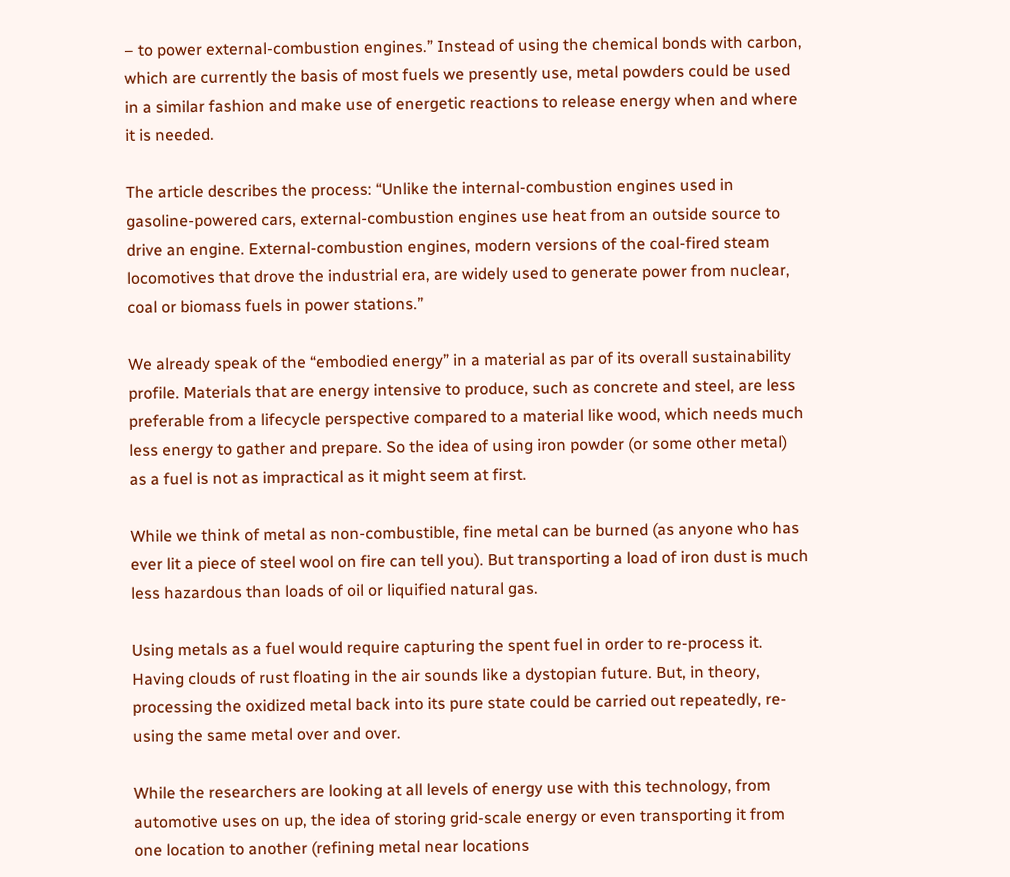– to power external-combustion engines.” Instead of using the chemical bonds with carbon, which are currently the basis of most fuels we presently use, metal powders could be used in a similar fashion and make use of energetic reactions to release energy when and where it is needed.

The article describes the process: “Unlike the internal-combustion engines used in gasoline-powered cars, external-combustion engines use heat from an outside source to drive an engine. External-combustion engines, modern versions of the coal-fired steam locomotives that drove the industrial era, are widely used to generate power from nuclear, coal or biomass fuels in power stations.”

We already speak of the “embodied energy” in a material as par of its overall sustainability profile. Materials that are energy intensive to produce, such as concrete and steel, are less preferable from a lifecycle perspective compared to a material like wood, which needs much less energy to gather and prepare. So the idea of using iron powder (or some other metal) as a fuel is not as impractical as it might seem at first.

While we think of metal as non-combustible, fine metal can be burned (as anyone who has ever lit a piece of steel wool on fire can tell you). But transporting a load of iron dust is much less hazardous than loads of oil or liquified natural gas.

Using metals as a fuel would require capturing the spent fuel in order to re-process it. Having clouds of rust floating in the air sounds like a dystopian future. But, in theory, processing the oxidized metal back into its pure state could be carried out repeatedly, re-using the same metal over and over.

While the researchers are looking at all levels of energy use with this technology, from automotive uses on up, the idea of storing grid-scale energy or even transporting it from one location to another (refining metal near locations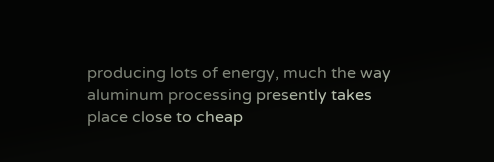producing lots of energy, much the way aluminum processing presently takes place close to cheap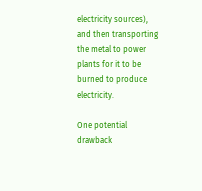electricity sources), and then transporting the metal to power plants for it to be burned to produce electricity.

One potential drawback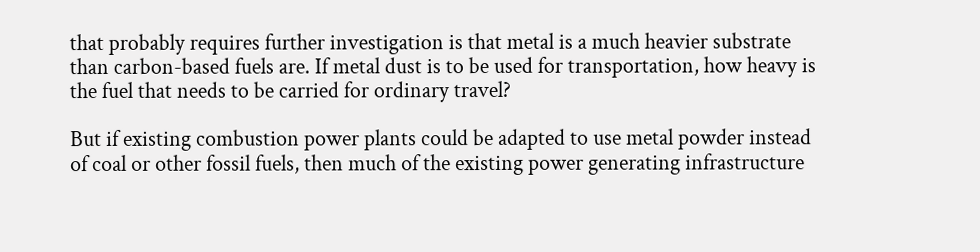that probably requires further investigation is that metal is a much heavier substrate than carbon-based fuels are. If metal dust is to be used for transportation, how heavy is the fuel that needs to be carried for ordinary travel?

But if existing combustion power plants could be adapted to use metal powder instead of coal or other fossil fuels, then much of the existing power generating infrastructure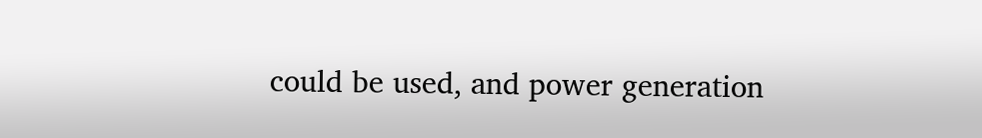could be used, and power generation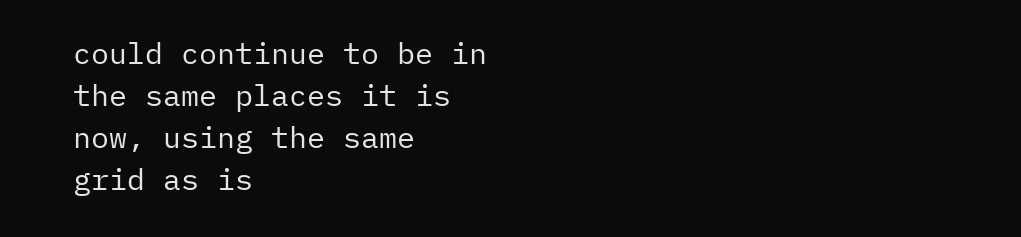could continue to be in the same places it is now, using the same grid as is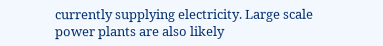currently supplying electricity. Large scale power plants are also likely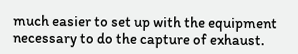much easier to set up with the equipment necessary to do the capture of exhaust.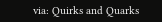via: Quirks and Quarks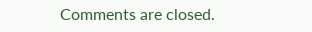Comments are closed.